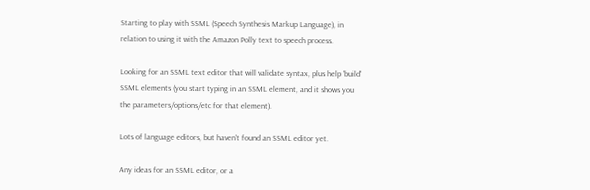Starting to play with SSML (Speech Synthesis Markup Language), in relation to using it with the Amazon Polly text to speech process.

Looking for an SSML text editor that will validate syntax, plus help 'build' SSML elements (you start typing in an SSML element, and it shows you the parameters/options/etc for that element).

Lots of language editors, but haven't found an SSML editor yet.

Any ideas for an SSML editor, or a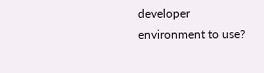developer environment to use?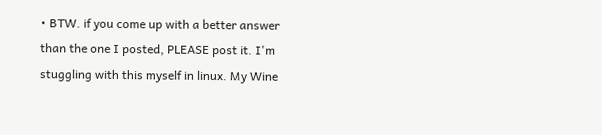• BTW. if you come up with a better answer than the one I posted, PLEASE post it. I'm stuggling with this myself in linux. My Wine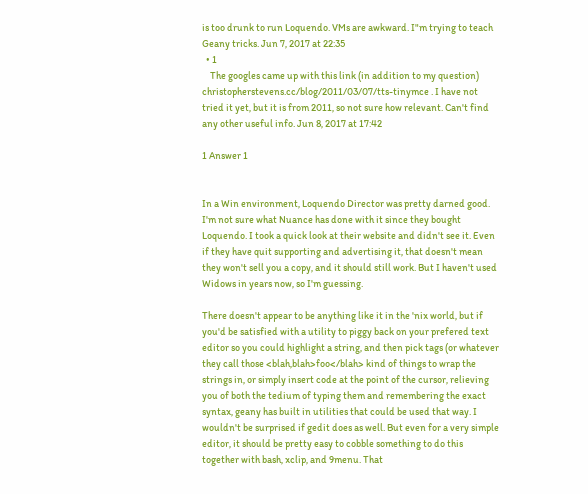is too drunk to run Loquendo. VMs are awkward. I"m trying to teach Geany tricks. Jun 7, 2017 at 22:35
  • 1
    The googles came up with this link (in addition to my question) christopherstevens.cc/blog/2011/03/07/tts-tinymce . I have not tried it yet, but it is from 2011, so not sure how relevant. Can't find any other useful info. Jun 8, 2017 at 17:42

1 Answer 1


In a Win environment, Loquendo Director was pretty darned good. I'm not sure what Nuance has done with it since they bought Loquendo. I took a quick look at their website and didn't see it. Even if they have quit supporting and advertising it, that doesn't mean they won't sell you a copy, and it should still work. But I haven't used Widows in years now, so I'm guessing.

There doesn't appear to be anything like it in the 'nix world, but if you'd be satisfied with a utility to piggy back on your prefered text editor so you could highlight a string, and then pick tags (or whatever they call those <blah,blah>foo</blah> kind of things to wrap the strings in, or simply insert code at the point of the cursor, relieving you of both the tedium of typing them and remembering the exact syntax, geany has built in utilities that could be used that way. I wouldn't be surprised if gedit does as well. But even for a very simple editor, it should be pretty easy to cobble something to do this together with bash, xclip, and 9menu. That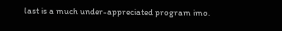last is a much under-appreciated program imo.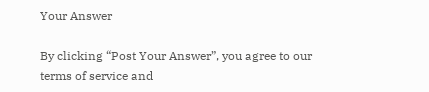Your Answer

By clicking “Post Your Answer”, you agree to our terms of service and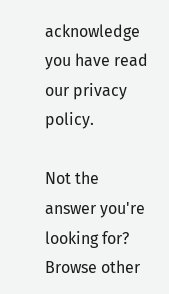acknowledge you have read our privacy policy.

Not the answer you're looking for? Browse other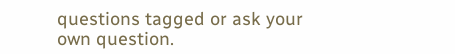questions tagged or ask your own question.